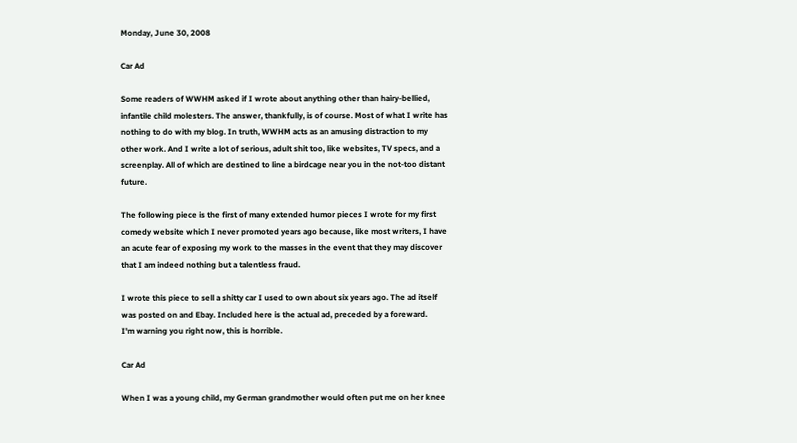Monday, June 30, 2008

Car Ad

Some readers of WWHM asked if I wrote about anything other than hairy-bellied, infantile child molesters. The answer, thankfully, is of course. Most of what I write has nothing to do with my blog. In truth, WWHM acts as an amusing distraction to my other work. And I write a lot of serious, adult shit too, like websites, TV specs, and a screenplay. All of which are destined to line a birdcage near you in the not-too distant future.

The following piece is the first of many extended humor pieces I wrote for my first comedy website which I never promoted years ago because, like most writers, I have an acute fear of exposing my work to the masses in the event that they may discover that I am indeed nothing but a talentless fraud.

I wrote this piece to sell a shitty car I used to own about six years ago. The ad itself was posted on and Ebay. Included here is the actual ad, preceded by a foreward.
I'm warning you right now, this is horrible.

Car Ad

When I was a young child, my German grandmother would often put me on her knee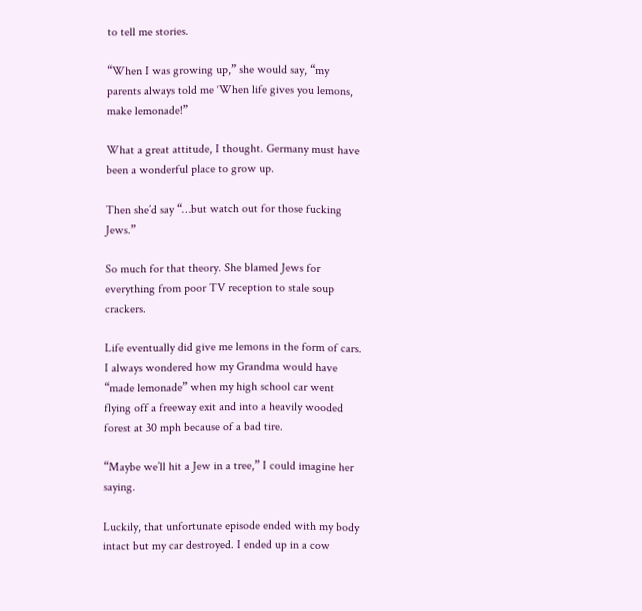to tell me stories.

“When I was growing up,” she would say, “my parents always told me ‘When life gives you lemons, make lemonade!”

What a great attitude, I thought. Germany must have been a wonderful place to grow up.

Then she’d say “…but watch out for those fucking Jews.”

So much for that theory. She blamed Jews for everything from poor TV reception to stale soup crackers.

Life eventually did give me lemons in the form of cars. I always wondered how my Grandma would have “made lemonade” when my high school car went flying off a freeway exit and into a heavily wooded forest at 30 mph because of a bad tire.

“Maybe we’ll hit a Jew in a tree,” I could imagine her saying.

Luckily, that unfortunate episode ended with my body intact but my car destroyed. I ended up in a cow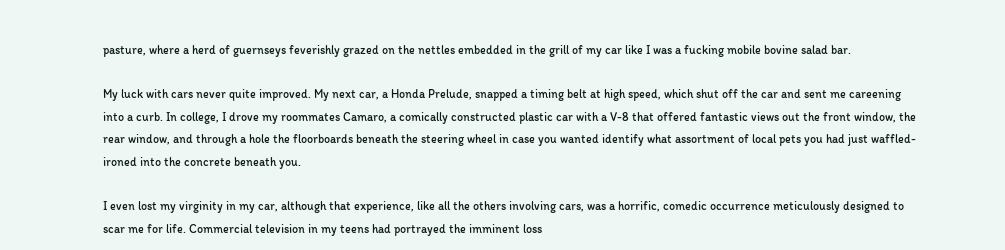pasture, where a herd of guernseys feverishly grazed on the nettles embedded in the grill of my car like I was a fucking mobile bovine salad bar.

My luck with cars never quite improved. My next car, a Honda Prelude, snapped a timing belt at high speed, which shut off the car and sent me careening into a curb. In college, I drove my roommates Camaro, a comically constructed plastic car with a V-8 that offered fantastic views out the front window, the rear window, and through a hole the floorboards beneath the steering wheel in case you wanted identify what assortment of local pets you had just waffled-ironed into the concrete beneath you.

I even lost my virginity in my car, although that experience, like all the others involving cars, was a horrific, comedic occurrence meticulously designed to scar me for life. Commercial television in my teens had portrayed the imminent loss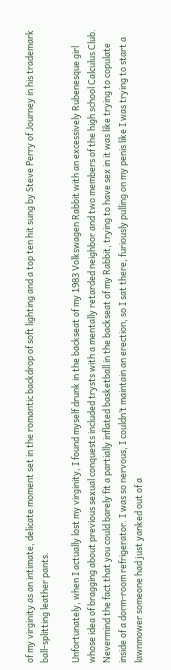of my virginity as an intimate, delicate moment set in the romantic backdrop of soft lighting and a top ten hit sung by Steve Perry of Journey in his trademark ball-splitting leather pants.

Unfortunately, when I actually lost my virginity, I found myself drunk in the backseat of my 1983 Volkswagen Rabbit with an excessively Rubenesque girl whose idea of bragging about previous sexual conquests included trysts with a mentally retarded neighbor and two members of the high school Calculus Club. Nevermind the fact that you could barely fit a partially inflated basketball in the backseat of my Rabbit, trying to have sex in it was like trying to copulate inside of a dorm-room refrigerator. I was so nervous, I couldn’t maintain an erection, so I sat there, furiously pulling on my penis like I was trying to start a lawnmower someone had just yanked out of a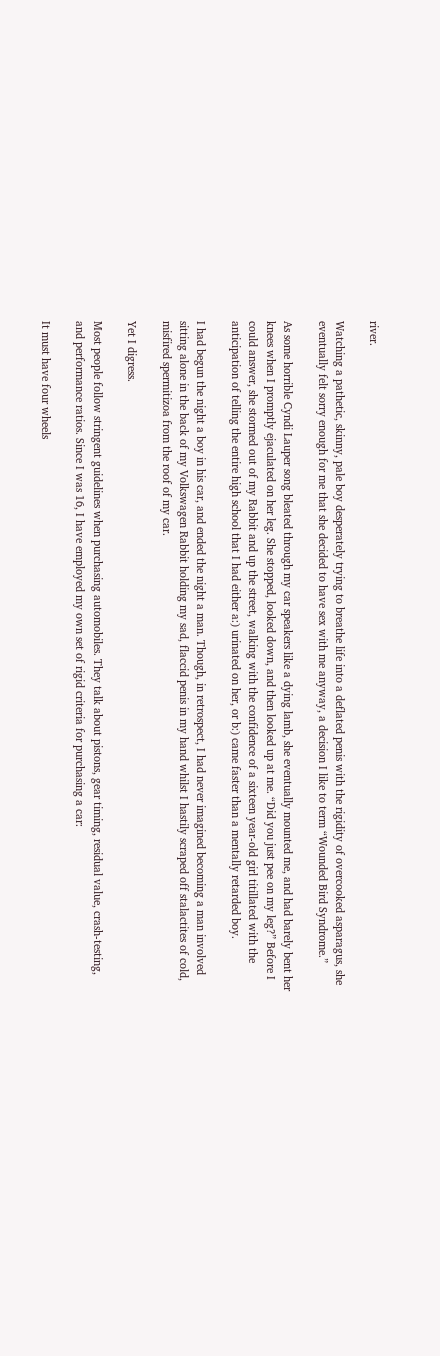river.

Watching a pathetic, skinny, pale boy desperately trying to breathe life into a deflated penis with the rigidity of overcooked asparagus, she eventually felt sorry enough for me that she decided to have sex with me anyway, a decision I like to term “Wounded Bird Syndrome.”

As some horrible Cyndi Lauper song bleated through my car speakers like a dying lamb, she eventually mounted me, and had barely bent her knees when I promptly ejaculated on her leg. She stopped, looked down, and then looked up at me. “Did you just pee on my leg?” Before I could answer, she stormed out of my Rabbit and up the street, walking with the confidence of a sixteen year-old girl titillated with the anticipation of telling the entire high school that I had either a:) urinated on her, or b:) came faster than a mentally retarded boy.

I had begun the night a boy in his car, and ended the night a man. Though, in retrospect, I had never imagined becoming a man involved sitting alone in the back of my Volkswagen Rabbit holding my sad, flaccid penis in my hand whilst I hastily scraped off stalactites of cold, misfired spermitizoa from the roof of my car.

Yet I digress.

Most people follow stringent guidelines when purchasing automobiles. They talk about pistons, gear timing, residual value, crash-testing, and performance ratios. Since I was 16, I have employed my own set of rigid criteria for purchasing a car:

It must have four wheels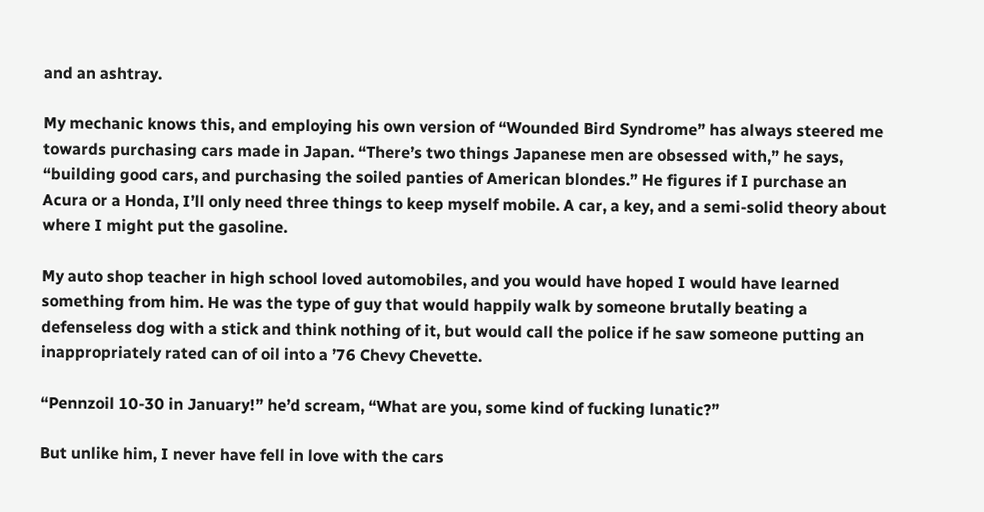and an ashtray.

My mechanic knows this, and employing his own version of “Wounded Bird Syndrome” has always steered me towards purchasing cars made in Japan. “There’s two things Japanese men are obsessed with,” he says, “building good cars, and purchasing the soiled panties of American blondes.” He figures if I purchase an Acura or a Honda, I’ll only need three things to keep myself mobile. A car, a key, and a semi-solid theory about where I might put the gasoline.

My auto shop teacher in high school loved automobiles, and you would have hoped I would have learned something from him. He was the type of guy that would happily walk by someone brutally beating a defenseless dog with a stick and think nothing of it, but would call the police if he saw someone putting an inappropriately rated can of oil into a ’76 Chevy Chevette.

“Pennzoil 10-30 in January!” he’d scream, “What are you, some kind of fucking lunatic?”

But unlike him, I never have fell in love with the cars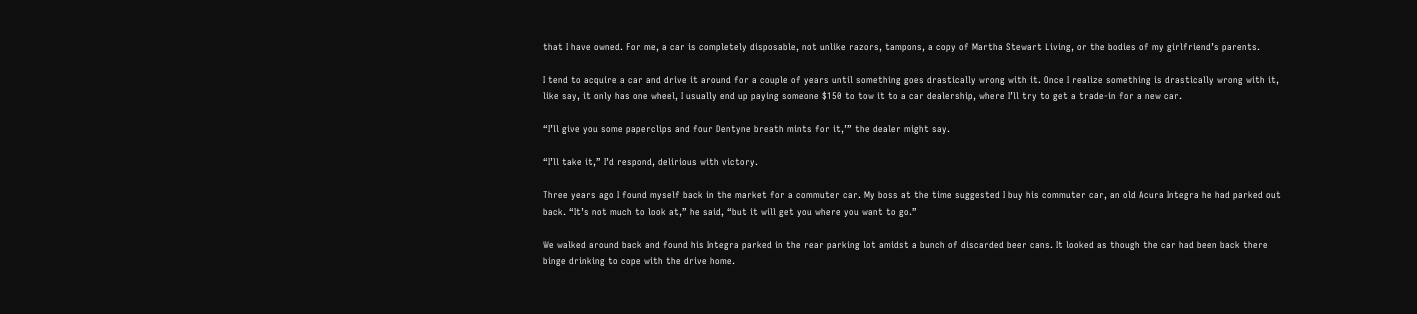that I have owned. For me, a car is completely disposable, not unlike razors, tampons, a copy of Martha Stewart Living, or the bodies of my girlfriend’s parents.

I tend to acquire a car and drive it around for a couple of years until something goes drastically wrong with it. Once I realize something is drastically wrong with it, like say, it only has one wheel, I usually end up paying someone $150 to tow it to a car dealership, where I’ll try to get a trade-in for a new car.

“I’ll give you some paperclips and four Dentyne breath mints for it,’” the dealer might say.

“I’ll take it,” I’d respond, delirious with victory.

Three years ago I found myself back in the market for a commuter car. My boss at the time suggested I buy his commuter car, an old Acura Integra he had parked out back. “It’s not much to look at,” he said, “but it will get you where you want to go.”

We walked around back and found his Integra parked in the rear parking lot amidst a bunch of discarded beer cans. It looked as though the car had been back there binge drinking to cope with the drive home.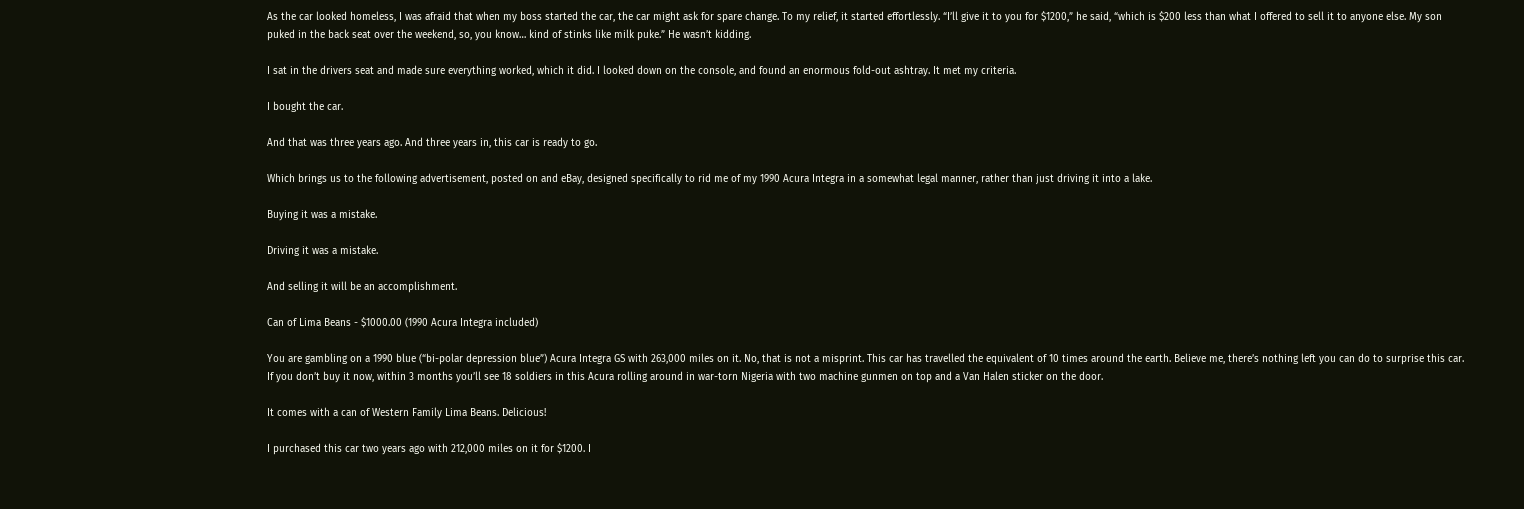As the car looked homeless, I was afraid that when my boss started the car, the car might ask for spare change. To my relief, it started effortlessly. “I’ll give it to you for $1200,” he said, “which is $200 less than what I offered to sell it to anyone else. My son puked in the back seat over the weekend, so, you know… kind of stinks like milk puke.” He wasn’t kidding.

I sat in the drivers seat and made sure everything worked, which it did. I looked down on the console, and found an enormous fold-out ashtray. It met my criteria.

I bought the car.

And that was three years ago. And three years in, this car is ready to go.

Which brings us to the following advertisement, posted on and eBay, designed specifically to rid me of my 1990 Acura Integra in a somewhat legal manner, rather than just driving it into a lake.

Buying it was a mistake.

Driving it was a mistake.

And selling it will be an accomplishment.

Can of Lima Beans - $1000.00 (1990 Acura Integra included)

You are gambling on a 1990 blue (“bi-polar depression blue”) Acura Integra GS with 263,000 miles on it. No, that is not a misprint. This car has travelled the equivalent of 10 times around the earth. Believe me, there’s nothing left you can do to surprise this car. If you don’t buy it now, within 3 months you’ll see 18 soldiers in this Acura rolling around in war-torn Nigeria with two machine gunmen on top and a Van Halen sticker on the door.

It comes with a can of Western Family Lima Beans. Delicious!

I purchased this car two years ago with 212,000 miles on it for $1200. I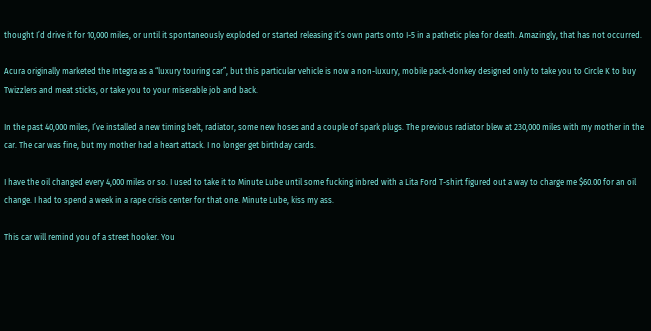thought I’d drive it for 10,000 miles, or until it spontaneously exploded or started releasing it’s own parts onto I-5 in a pathetic plea for death. Amazingly, that has not occurred.

Acura originally marketed the Integra as a “luxury touring car”, but this particular vehicle is now a non-luxury, mobile pack-donkey designed only to take you to Circle K to buy Twizzlers and meat sticks, or take you to your miserable job and back.

In the past 40,000 miles, I’ve installed a new timing belt, radiator, some new hoses and a couple of spark plugs. The previous radiator blew at 230,000 miles with my mother in the car. The car was fine, but my mother had a heart attack. I no longer get birthday cards.

I have the oil changed every 4,000 miles or so. I used to take it to Minute Lube until some fucking inbred with a Lita Ford T-shirt figured out a way to charge me $60.00 for an oil change. I had to spend a week in a rape crisis center for that one. Minute Lube, kiss my ass.

This car will remind you of a street hooker. You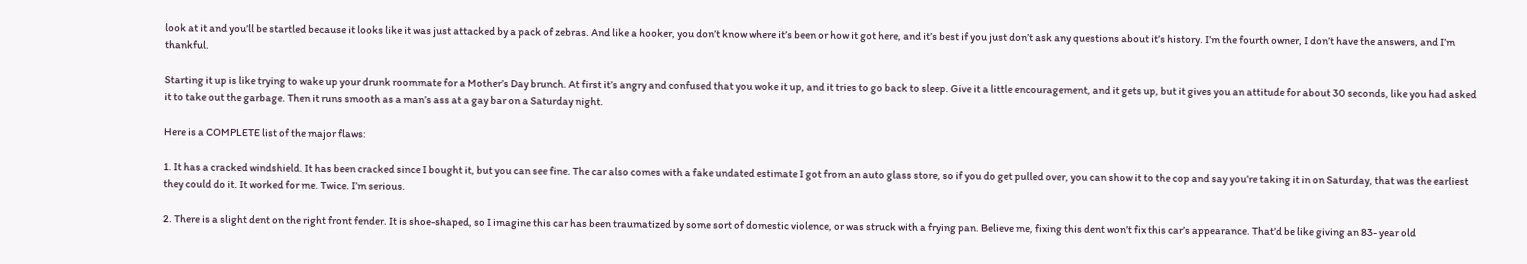look at it and you’ll be startled because it looks like it was just attacked by a pack of zebras. And like a hooker, you don’t know where it’s been or how it got here, and it’s best if you just don’t ask any questions about it’s history. I’m the fourth owner, I don’t have the answers, and I’m thankful.

Starting it up is like trying to wake up your drunk roommate for a Mother’s Day brunch. At first it’s angry and confused that you woke it up, and it tries to go back to sleep. Give it a little encouragement, and it gets up, but it gives you an attitude for about 30 seconds, like you had asked it to take out the garbage. Then it runs smooth as a man’s ass at a gay bar on a Saturday night.

Here is a COMPLETE list of the major flaws:

1. It has a cracked windshield. It has been cracked since I bought it, but you can see fine. The car also comes with a fake undated estimate I got from an auto glass store, so if you do get pulled over, you can show it to the cop and say you’re taking it in on Saturday, that was the earliest they could do it. It worked for me. Twice. I’m serious.

2. There is a slight dent on the right front fender. It is shoe-shaped, so I imagine this car has been traumatized by some sort of domestic violence, or was struck with a frying pan. Believe me, fixing this dent won’t fix this car’s appearance. That’d be like giving an 83- year old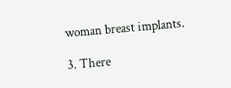woman breast implants.

3. There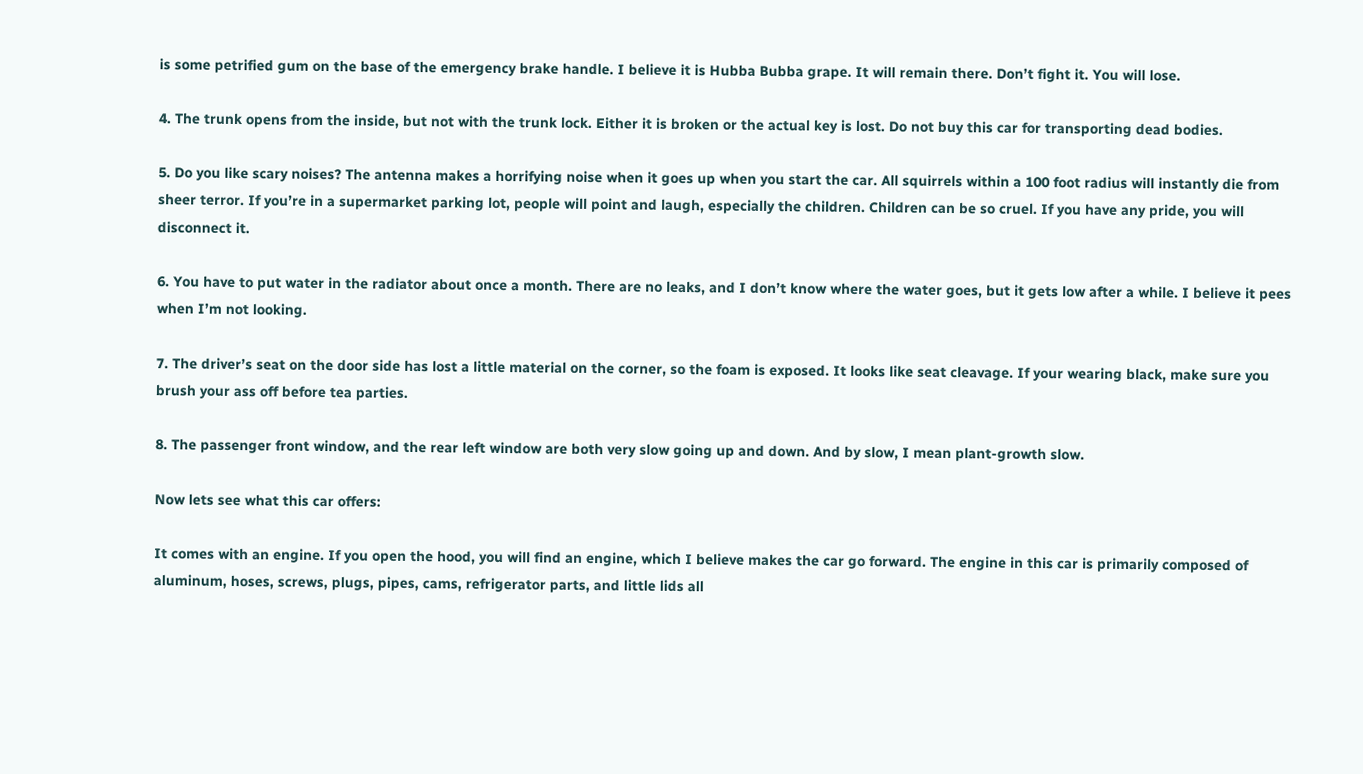is some petrified gum on the base of the emergency brake handle. I believe it is Hubba Bubba grape. It will remain there. Don’t fight it. You will lose.

4. The trunk opens from the inside, but not with the trunk lock. Either it is broken or the actual key is lost. Do not buy this car for transporting dead bodies.

5. Do you like scary noises? The antenna makes a horrifying noise when it goes up when you start the car. All squirrels within a 100 foot radius will instantly die from sheer terror. If you’re in a supermarket parking lot, people will point and laugh, especially the children. Children can be so cruel. If you have any pride, you will disconnect it.

6. You have to put water in the radiator about once a month. There are no leaks, and I don’t know where the water goes, but it gets low after a while. I believe it pees when I’m not looking.

7. The driver’s seat on the door side has lost a little material on the corner, so the foam is exposed. It looks like seat cleavage. If your wearing black, make sure you brush your ass off before tea parties.

8. The passenger front window, and the rear left window are both very slow going up and down. And by slow, I mean plant-growth slow.

Now lets see what this car offers:

It comes with an engine. If you open the hood, you will find an engine, which I believe makes the car go forward. The engine in this car is primarily composed of aluminum, hoses, screws, plugs, pipes, cams, refrigerator parts, and little lids all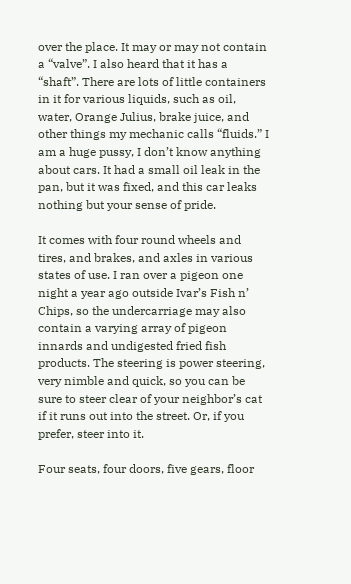over the place. It may or may not contain a “valve”. I also heard that it has a “shaft”. There are lots of little containers in it for various liquids, such as oil, water, Orange Julius, brake juice, and other things my mechanic calls “fluids.” I am a huge pussy, I don’t know anything about cars. It had a small oil leak in the pan, but it was fixed, and this car leaks nothing but your sense of pride.

It comes with four round wheels and tires, and brakes, and axles in various states of use. I ran over a pigeon one night a year ago outside Ivar’s Fish n’ Chips, so the undercarriage may also contain a varying array of pigeon innards and undigested fried fish products. The steering is power steering, very nimble and quick, so you can be sure to steer clear of your neighbor’s cat if it runs out into the street. Or, if you prefer, steer into it.

Four seats, four doors, five gears, floor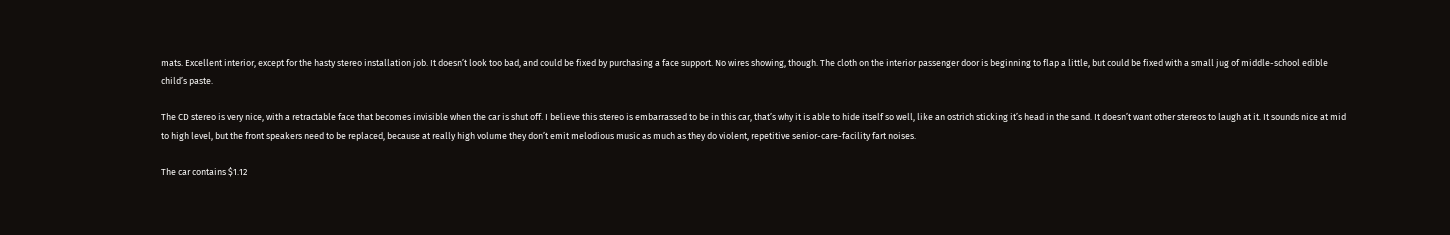mats. Excellent interior, except for the hasty stereo installation job. It doesn’t look too bad, and could be fixed by purchasing a face support. No wires showing, though. The cloth on the interior passenger door is beginning to flap a little, but could be fixed with a small jug of middle-school edible child’s paste.

The CD stereo is very nice, with a retractable face that becomes invisible when the car is shut off. I believe this stereo is embarrassed to be in this car, that’s why it is able to hide itself so well, like an ostrich sticking it’s head in the sand. It doesn’t want other stereos to laugh at it. It sounds nice at mid to high level, but the front speakers need to be replaced, because at really high volume they don’t emit melodious music as much as they do violent, repetitive senior-care-facility fart noises.

The car contains $1.12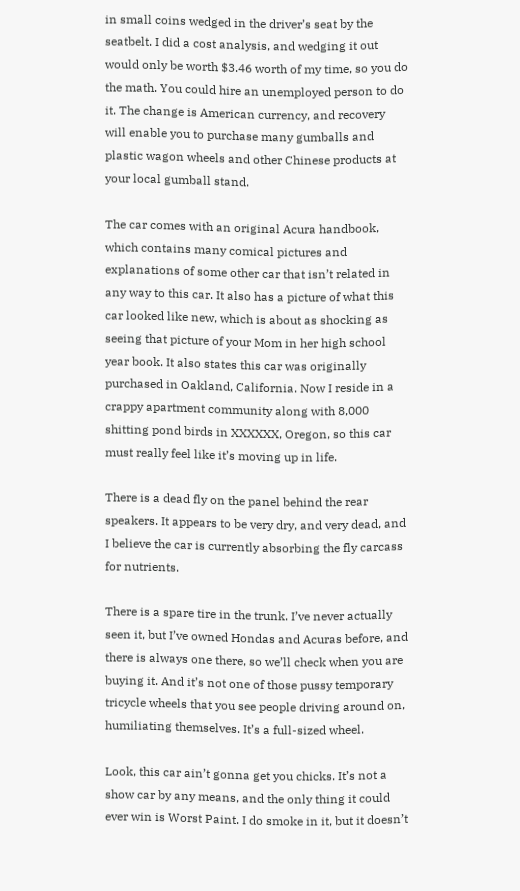in small coins wedged in the driver’s seat by the seatbelt. I did a cost analysis, and wedging it out would only be worth $3.46 worth of my time, so you do the math. You could hire an unemployed person to do it. The change is American currency, and recovery will enable you to purchase many gumballs and plastic wagon wheels and other Chinese products at your local gumball stand.

The car comes with an original Acura handbook, which contains many comical pictures and explanations of some other car that isn’t related in any way to this car. It also has a picture of what this car looked like new, which is about as shocking as seeing that picture of your Mom in her high school year book. It also states this car was originally purchased in Oakland, California. Now I reside in a crappy apartment community along with 8,000 shitting pond birds in XXXXXX, Oregon, so this car must really feel like it’s moving up in life.

There is a dead fly on the panel behind the rear speakers. It appears to be very dry, and very dead, and I believe the car is currently absorbing the fly carcass for nutrients.

There is a spare tire in the trunk. I’ve never actually seen it, but I’ve owned Hondas and Acuras before, and there is always one there, so we’ll check when you are buying it. And it’s not one of those pussy temporary tricycle wheels that you see people driving around on, humiliating themselves. It’s a full-sized wheel.

Look, this car ain’t gonna get you chicks. It’s not a show car by any means, and the only thing it could ever win is Worst Paint. I do smoke in it, but it doesn’t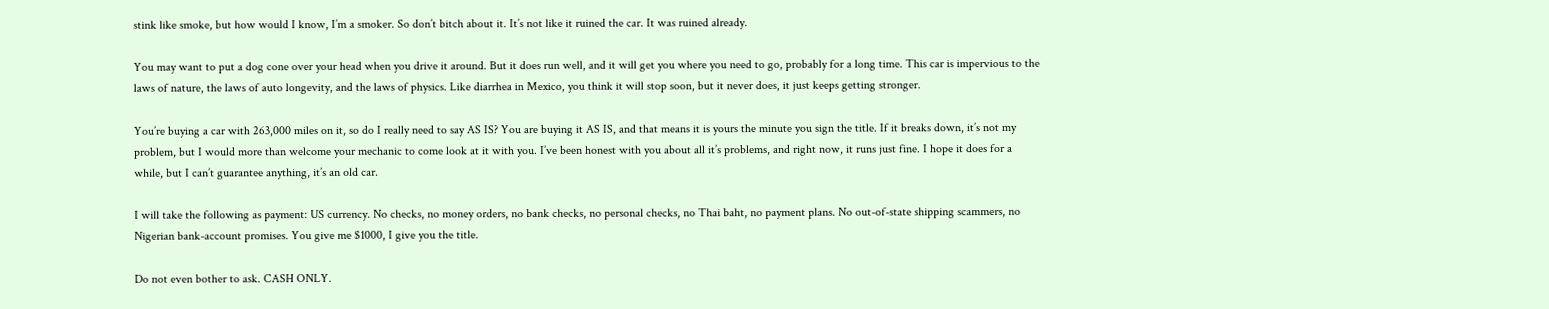stink like smoke, but how would I know, I’m a smoker. So don’t bitch about it. It’s not like it ruined the car. It was ruined already.

You may want to put a dog cone over your head when you drive it around. But it does run well, and it will get you where you need to go, probably for a long time. This car is impervious to the laws of nature, the laws of auto longevity, and the laws of physics. Like diarrhea in Mexico, you think it will stop soon, but it never does, it just keeps getting stronger.

You’re buying a car with 263,000 miles on it, so do I really need to say AS IS? You are buying it AS IS, and that means it is yours the minute you sign the title. If it breaks down, it’s not my problem, but I would more than welcome your mechanic to come look at it with you. I’ve been honest with you about all it’s problems, and right now, it runs just fine. I hope it does for a while, but I can’t guarantee anything, it’s an old car.

I will take the following as payment: US currency. No checks, no money orders, no bank checks, no personal checks, no Thai baht, no payment plans. No out-of-state shipping scammers, no Nigerian bank-account promises. You give me $1000, I give you the title.

Do not even bother to ask. CASH ONLY.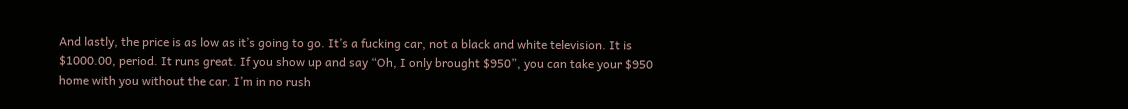And lastly, the price is as low as it’s going to go. It’s a fucking car, not a black and white television. It is $1000.00, period. It runs great. If you show up and say “Oh, I only brought $950”, you can take your $950 home with you without the car. I’m in no rush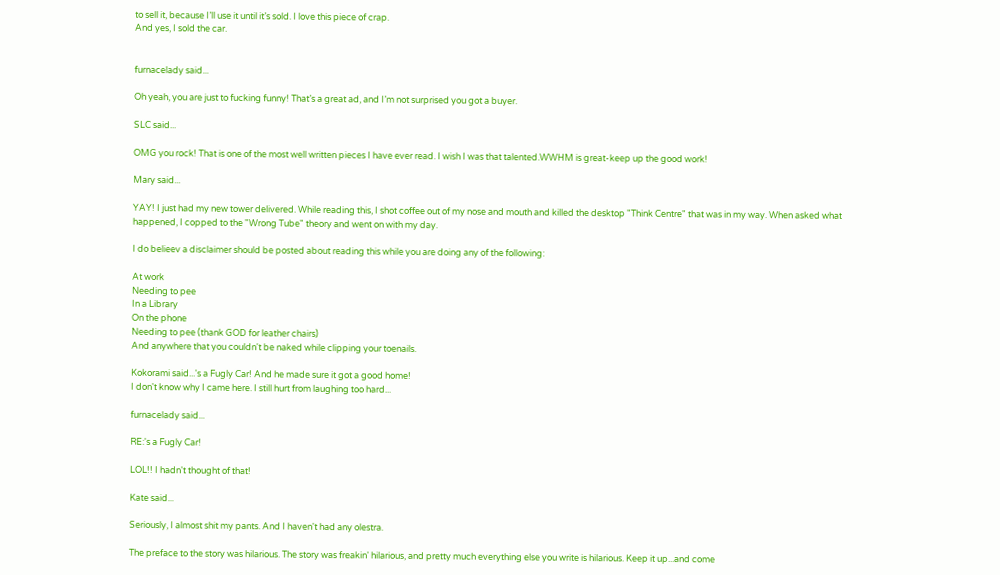to sell it, because I’ll use it until it’s sold. I love this piece of crap.
And yes, I sold the car.


furnacelady said...

Oh yeah, you are just to fucking funny! That’s a great ad, and I’m not surprised you got a buyer.

SLC said...

OMG you rock! That is one of the most well written pieces I have ever read. I wish I was that talented.WWHM is great-keep up the good work!

Mary said...

YAY! I just had my new tower delivered. While reading this, I shot coffee out of my nose and mouth and killed the desktop "Think Centre" that was in my way. When asked what happened, I copped to the "Wrong Tube" theory and went on with my day.

I do belieev a disclaimer should be posted about reading this while you are doing any of the following:

At work
Needing to pee
In a Library
On the phone
Needing to pee (thank GOD for leather chairs)
And anywhere that you couldn't be naked while clipping your toenails.

Kokorami said...'s a Fugly Car! And he made sure it got a good home!
I don't know why I came here. I still hurt from laughing too hard...

furnacelady said...

RE:'s a Fugly Car!

LOL!! I hadn't thought of that!

Kate said...

Seriously, I almost shit my pants. And I haven't had any olestra.

The preface to the story was hilarious. The story was freakin' hilarious, and pretty much everything else you write is hilarious. Keep it up...and come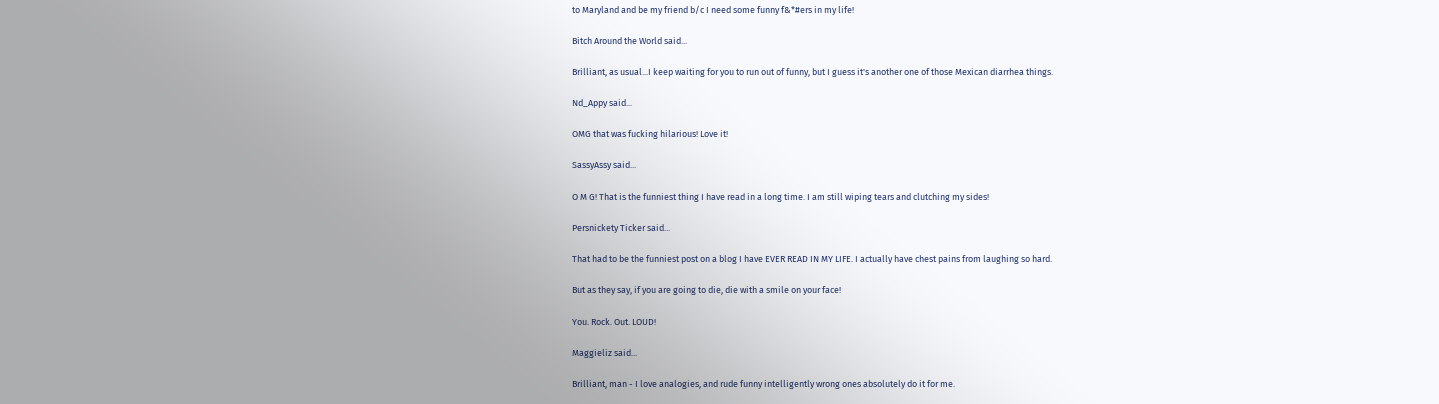to Maryland and be my friend b/c I need some funny f&*#ers in my life!

Bitch Around the World said...

Brilliant, as usual...I keep waiting for you to run out of funny, but I guess it's another one of those Mexican diarrhea things.

Nd_Appy said...

OMG that was fucking hilarious! Love it!

SassyAssy said...

O M G! That is the funniest thing I have read in a long time. I am still wiping tears and clutching my sides!

Persnickety Ticker said...

That had to be the funniest post on a blog I have EVER READ IN MY LIFE. I actually have chest pains from laughing so hard.

But as they say, if you are going to die, die with a smile on your face!

You. Rock. Out. LOUD!

Maggieliz said...

Brilliant, man - I love analogies, and rude funny intelligently wrong ones absolutely do it for me.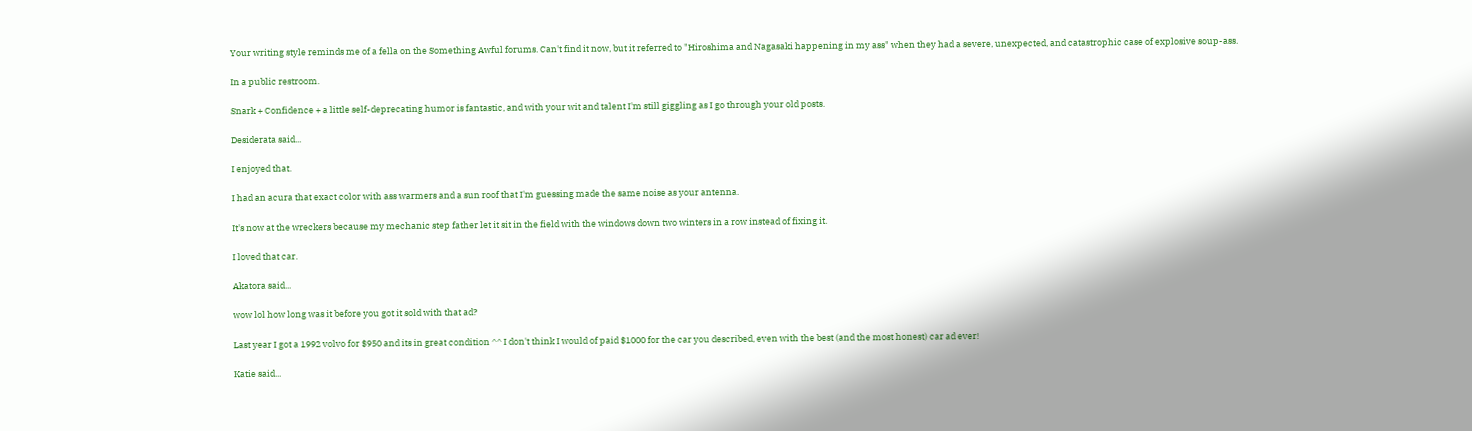Your writing style reminds me of a fella on the Something Awful forums. Can't find it now, but it referred to "Hiroshima and Nagasaki happening in my ass" when they had a severe, unexpected, and catastrophic case of explosive soup-ass.

In a public restroom.

Snark + Confidence + a little self-deprecating humor is fantastic, and with your wit and talent I'm still giggling as I go through your old posts.

Desiderata said...

I enjoyed that.

I had an acura that exact color with ass warmers and a sun roof that I'm guessing made the same noise as your antenna.

It's now at the wreckers because my mechanic step father let it sit in the field with the windows down two winters in a row instead of fixing it.

I loved that car.

Akatora said...

wow lol how long was it before you got it sold with that ad?

Last year I got a 1992 volvo for $950 and its in great condition ^^ I don't think I would of paid $1000 for the car you described, even with the best (and the most honest) car ad ever!

Katie said...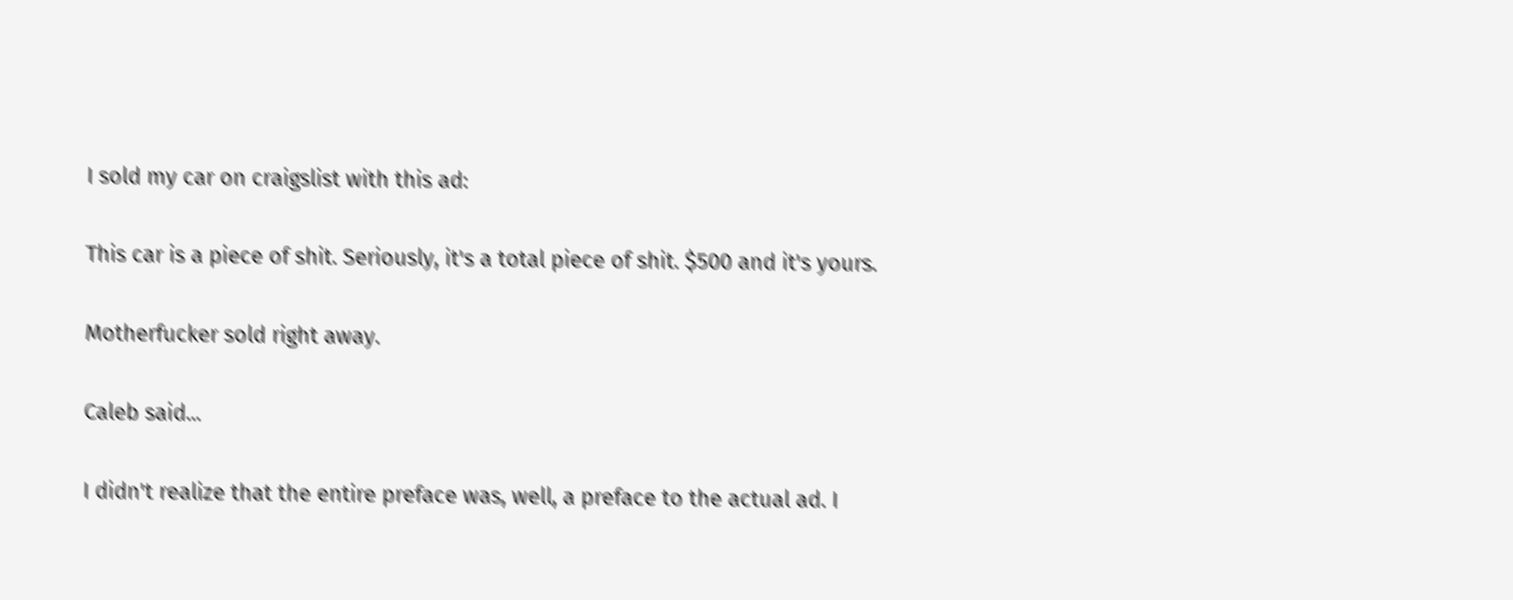I sold my car on craigslist with this ad:

This car is a piece of shit. Seriously, it's a total piece of shit. $500 and it's yours.

Motherfucker sold right away.

Caleb said...

I didn't realize that the entire preface was, well, a preface to the actual ad. I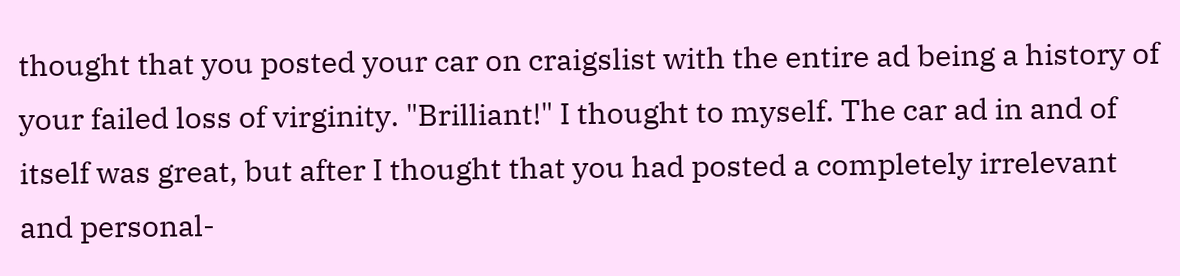thought that you posted your car on craigslist with the entire ad being a history of your failed loss of virginity. "Brilliant!" I thought to myself. The car ad in and of itself was great, but after I thought that you had posted a completely irrelevant and personal-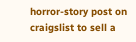horror-story post on craigslist to sell a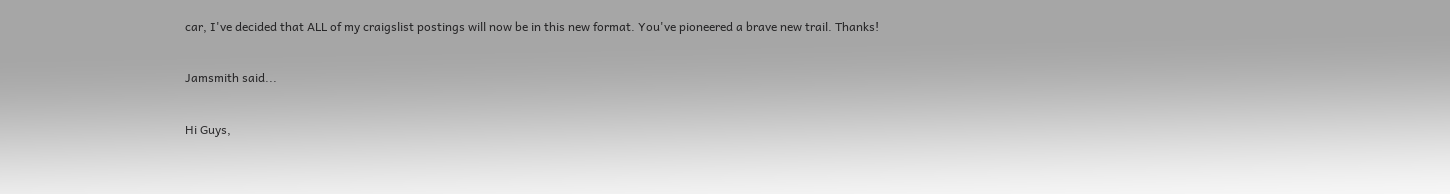car, I've decided that ALL of my craigslist postings will now be in this new format. You've pioneered a brave new trail. Thanks!

Jamsmith said...

Hi Guys,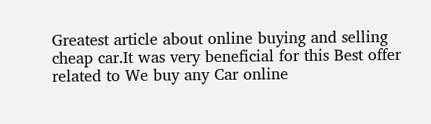Greatest article about online buying and selling cheap car.It was very beneficial for this Best offer related to We buy any Car online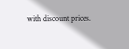with discount prices.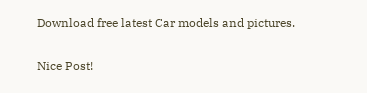Download free latest Car models and pictures.

Nice Post!